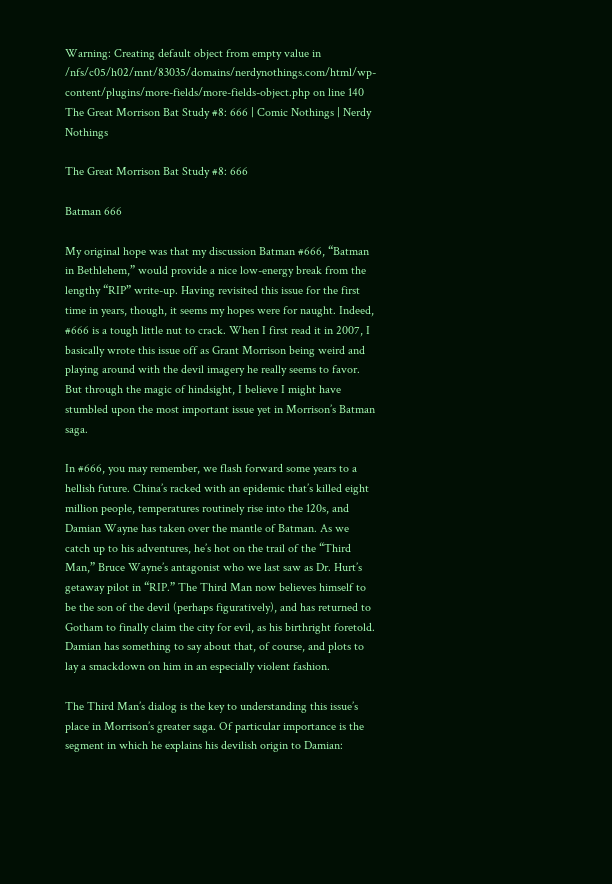Warning: Creating default object from empty value in /nfs/c05/h02/mnt/83035/domains/nerdynothings.com/html/wp-content/plugins/more-fields/more-fields-object.php on line 140
The Great Morrison Bat Study #8: 666 | Comic Nothings | Nerdy Nothings

The Great Morrison Bat Study #8: 666

Batman 666

My original hope was that my discussion Batman #666, “Batman in Bethlehem,” would provide a nice low-energy break from the lengthy “RIP” write-up. Having revisited this issue for the first time in years, though, it seems my hopes were for naught. Indeed, #666 is a tough little nut to crack. When I first read it in 2007, I basically wrote this issue off as Grant Morrison being weird and playing around with the devil imagery he really seems to favor. But through the magic of hindsight, I believe I might have stumbled upon the most important issue yet in Morrison’s Batman saga.

In #666, you may remember, we flash forward some years to a hellish future. China’s racked with an epidemic that’s killed eight million people, temperatures routinely rise into the 120s, and Damian Wayne has taken over the mantle of Batman. As we catch up to his adventures, he’s hot on the trail of the “Third Man,” Bruce Wayne’s antagonist who we last saw as Dr. Hurt’s getaway pilot in “RIP.” The Third Man now believes himself to be the son of the devil (perhaps figuratively), and has returned to Gotham to finally claim the city for evil, as his birthright foretold. Damian has something to say about that, of course, and plots to lay a smackdown on him in an especially violent fashion.

The Third Man’s dialog is the key to understanding this issue’s place in Morrison’s greater saga. Of particular importance is the segment in which he explains his devilish origin to Damian: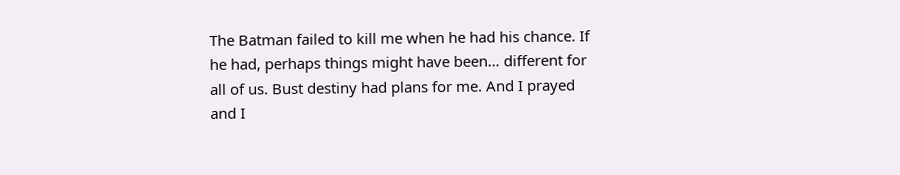The Batman failed to kill me when he had his chance. If he had, perhaps things might have been… different for all of us. Bust destiny had plans for me. And I prayed and I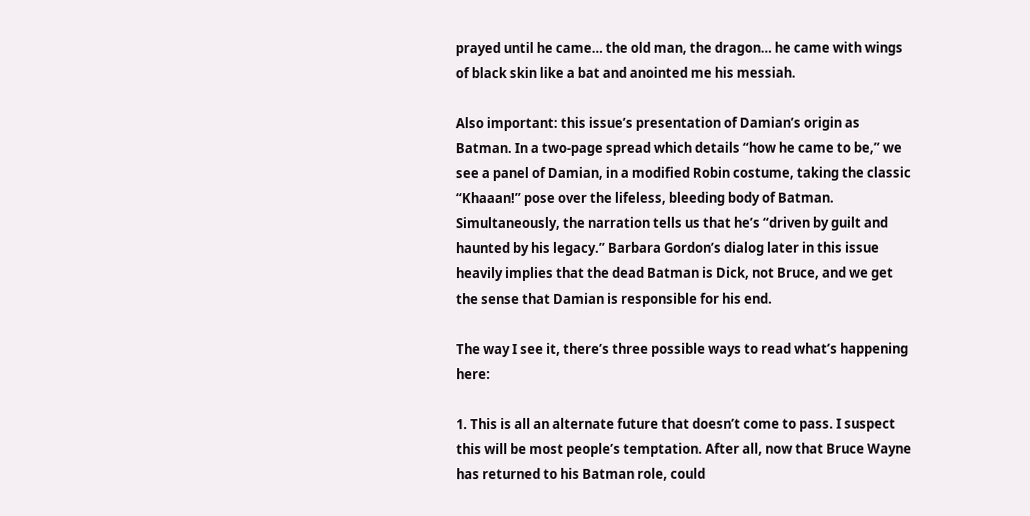prayed until he came… the old man, the dragon… he came with wings of black skin like a bat and anointed me his messiah.

Also important: this issue’s presentation of Damian’s origin as Batman. In a two-page spread which details “how he came to be,” we see a panel of Damian, in a modified Robin costume, taking the classic “Khaaan!” pose over the lifeless, bleeding body of Batman. Simultaneously, the narration tells us that he’s “driven by guilt and haunted by his legacy.” Barbara Gordon’s dialog later in this issue heavily implies that the dead Batman is Dick, not Bruce, and we get the sense that Damian is responsible for his end.

The way I see it, there’s three possible ways to read what’s happening here:

1. This is all an alternate future that doesn’t come to pass. I suspect this will be most people’s temptation. After all, now that Bruce Wayne has returned to his Batman role, could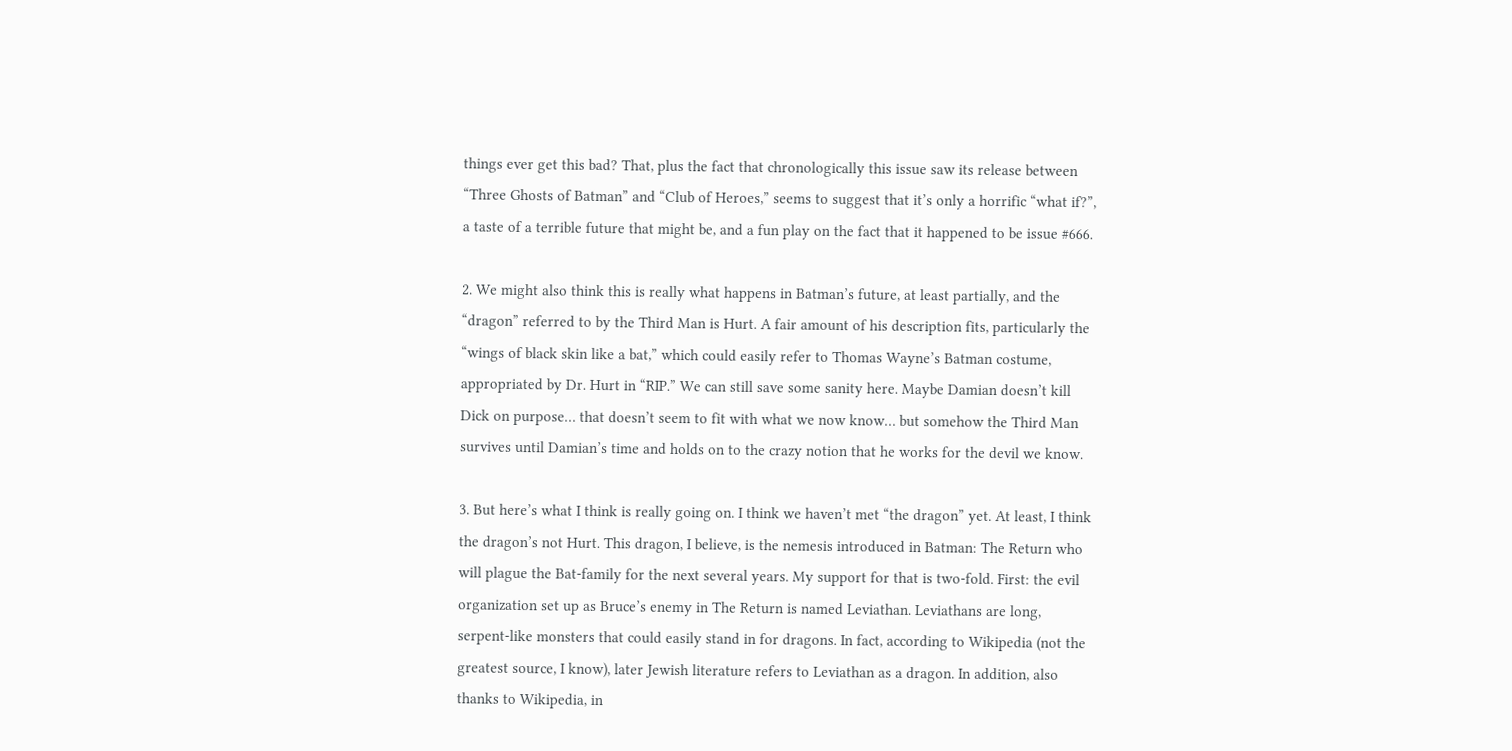things ever get this bad? That, plus the fact that chronologically this issue saw its release between “Three Ghosts of Batman” and “Club of Heroes,” seems to suggest that it’s only a horrific “what if?”, a taste of a terrible future that might be, and a fun play on the fact that it happened to be issue #666.

2. We might also think this is really what happens in Batman’s future, at least partially, and the “dragon” referred to by the Third Man is Hurt. A fair amount of his description fits, particularly the “wings of black skin like a bat,” which could easily refer to Thomas Wayne’s Batman costume, appropriated by Dr. Hurt in “RIP.” We can still save some sanity here. Maybe Damian doesn’t kill Dick on purpose… that doesn’t seem to fit with what we now know… but somehow the Third Man survives until Damian’s time and holds on to the crazy notion that he works for the devil we know.

3. But here’s what I think is really going on. I think we haven’t met “the dragon” yet. At least, I think the dragon’s not Hurt. This dragon, I believe, is the nemesis introduced in Batman: The Return who will plague the Bat-family for the next several years. My support for that is two-fold. First: the evil organization set up as Bruce’s enemy in The Return is named Leviathan. Leviathans are long, serpent-like monsters that could easily stand in for dragons. In fact, according to Wikipedia (not the greatest source, I know), later Jewish literature refers to Leviathan as a dragon. In addition, also thanks to Wikipedia, in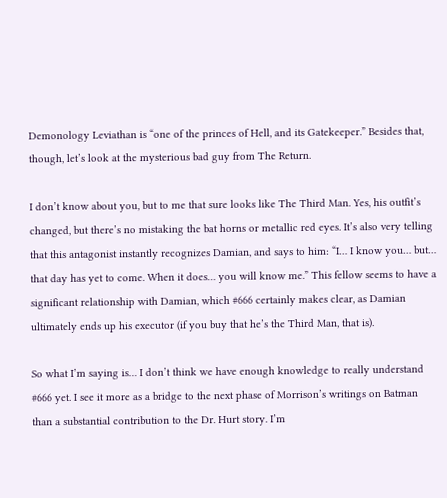Demonology Leviathan is “one of the princes of Hell, and its Gatekeeper.” Besides that, though, let’s look at the mysterious bad guy from The Return.

I don’t know about you, but to me that sure looks like The Third Man. Yes, his outfit’s changed, but there’s no mistaking the bat horns or metallic red eyes. It’s also very telling that this antagonist instantly recognizes Damian, and says to him: “I… I know you… but… that day has yet to come. When it does… you will know me.” This fellow seems to have a significant relationship with Damian, which #666 certainly makes clear, as Damian ultimately ends up his executor (if you buy that he’s the Third Man, that is).

So what I’m saying is… I don’t think we have enough knowledge to really understand #666 yet. I see it more as a bridge to the next phase of Morrison’s writings on Batman than a substantial contribution to the Dr. Hurt story. I’m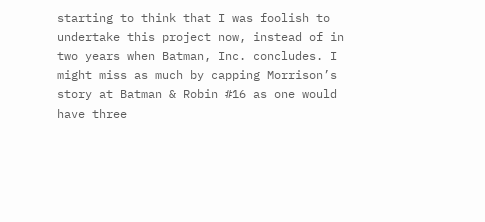starting to think that I was foolish to undertake this project now, instead of in two years when Batman, Inc. concludes. I might miss as much by capping Morrison’s story at Batman & Robin #16 as one would have three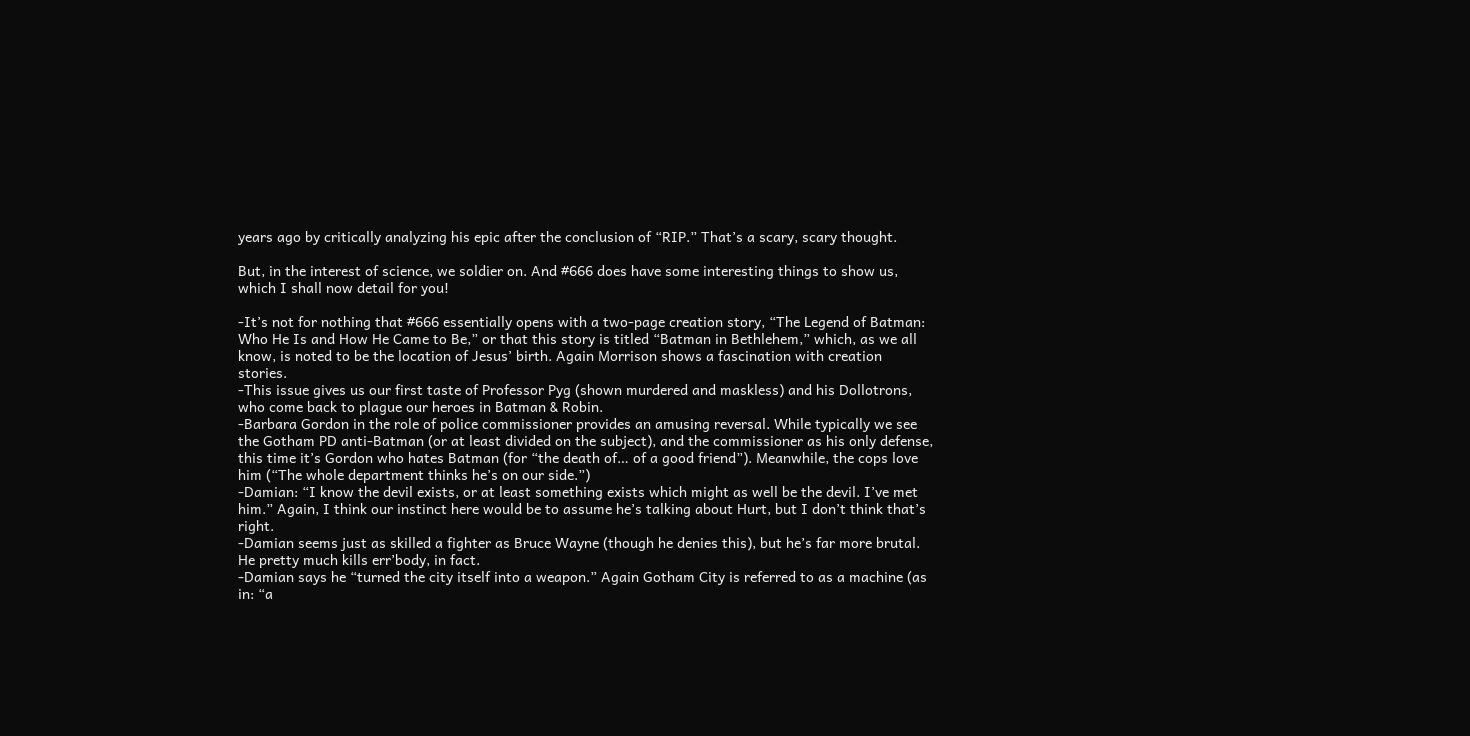years ago by critically analyzing his epic after the conclusion of “RIP.” That’s a scary, scary thought.

But, in the interest of science, we soldier on. And #666 does have some interesting things to show us, which I shall now detail for you!

-It’s not for nothing that #666 essentially opens with a two-page creation story, “The Legend of Batman: Who He Is and How He Came to Be,” or that this story is titled “Batman in Bethlehem,” which, as we all know, is noted to be the location of Jesus’ birth. Again Morrison shows a fascination with creation stories.
-This issue gives us our first taste of Professor Pyg (shown murdered and maskless) and his Dollotrons, who come back to plague our heroes in Batman & Robin.
-Barbara Gordon in the role of police commissioner provides an amusing reversal. While typically we see the Gotham PD anti-Batman (or at least divided on the subject), and the commissioner as his only defense, this time it’s Gordon who hates Batman (for “the death of… of a good friend”). Meanwhile, the cops love him (“The whole department thinks he’s on our side.”)
-Damian: “I know the devil exists, or at least something exists which might as well be the devil. I’ve met him.” Again, I think our instinct here would be to assume he’s talking about Hurt, but I don’t think that’s right.
-Damian seems just as skilled a fighter as Bruce Wayne (though he denies this), but he’s far more brutal. He pretty much kills err’body, in fact.
-Damian says he “turned the city itself into a weapon.” Again Gotham City is referred to as a machine (as in: “a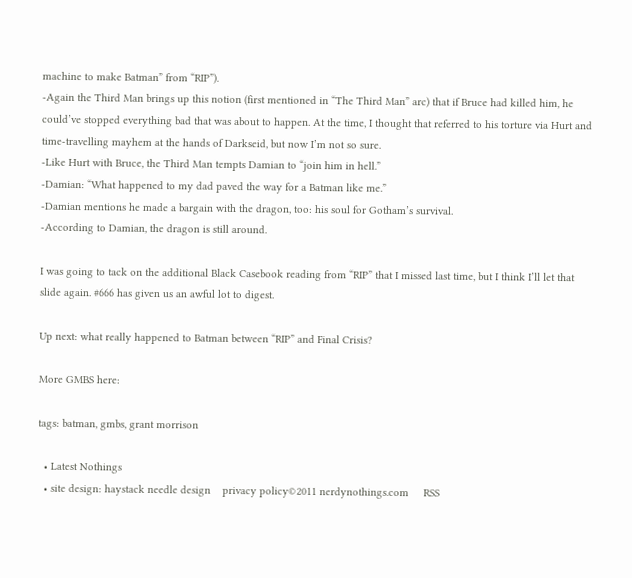machine to make Batman” from “RIP”).
-Again the Third Man brings up this notion (first mentioned in “The Third Man” arc) that if Bruce had killed him, he could’ve stopped everything bad that was about to happen. At the time, I thought that referred to his torture via Hurt and time-travelling mayhem at the hands of Darkseid, but now I’m not so sure.
-Like Hurt with Bruce, the Third Man tempts Damian to “join him in hell.”
-Damian: “What happened to my dad paved the way for a Batman like me.”
-Damian mentions he made a bargain with the dragon, too: his soul for Gotham’s survival.
-According to Damian, the dragon is still around.

I was going to tack on the additional Black Casebook reading from “RIP” that I missed last time, but I think I’ll let that slide again. #666 has given us an awful lot to digest.

Up next: what really happened to Batman between “RIP” and Final Crisis?

More GMBS here:

tags: batman, gmbs, grant morrison

  • Latest Nothings
  • site design: haystack needle design    privacy policy©2011 nerdynothings.com     RSS